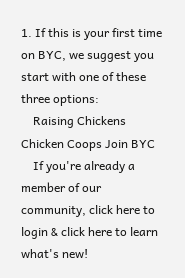1. If this is your first time on BYC, we suggest you start with one of these three options:
    Raising Chickens Chicken Coops Join BYC
    If you're already a member of our community, click here to login & click here to learn what's new!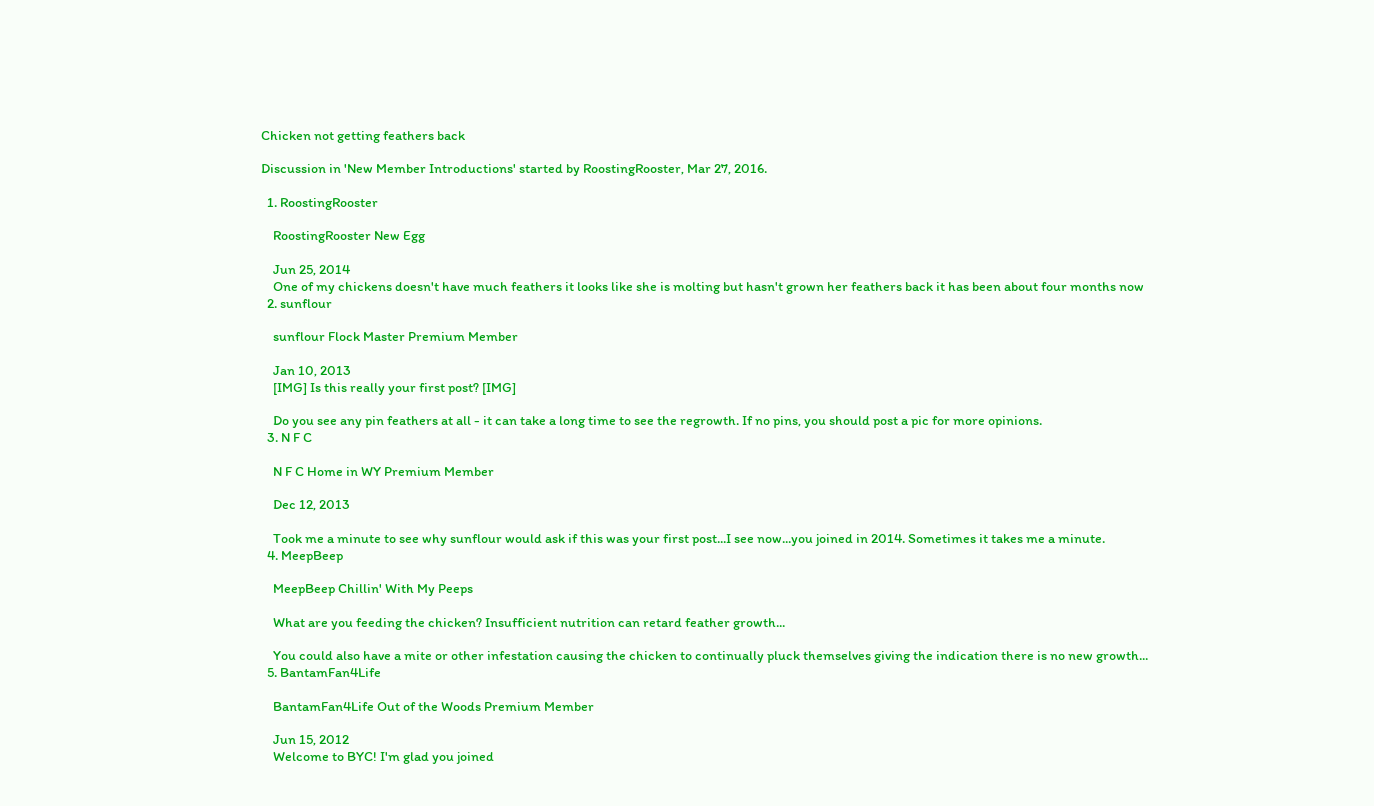Chicken not getting feathers back

Discussion in 'New Member Introductions' started by RoostingRooster, Mar 27, 2016.

  1. RoostingRooster

    RoostingRooster New Egg

    Jun 25, 2014
    One of my chickens doesn't have much feathers it looks like she is molting but hasn't grown her feathers back it has been about four months now
  2. sunflour

    sunflour Flock Master Premium Member

    Jan 10, 2013
    [IMG] Is this really your first post? [IMG]

    Do you see any pin feathers at all - it can take a long time to see the regrowth. If no pins, you should post a pic for more opinions.
  3. N F C

    N F C Home in WY Premium Member

    Dec 12, 2013

    Took me a minute to see why sunflour would ask if this was your first post...I see now...you joined in 2014. Sometimes it takes me a minute.
  4. MeepBeep

    MeepBeep Chillin' With My Peeps

    What are you feeding the chicken? Insufficient nutrition can retard feather growth...

    You could also have a mite or other infestation causing the chicken to continually pluck themselves giving the indication there is no new growth...
  5. BantamFan4Life

    BantamFan4Life Out of the Woods Premium Member

    Jun 15, 2012
    Welcome to BYC! I'm glad you joined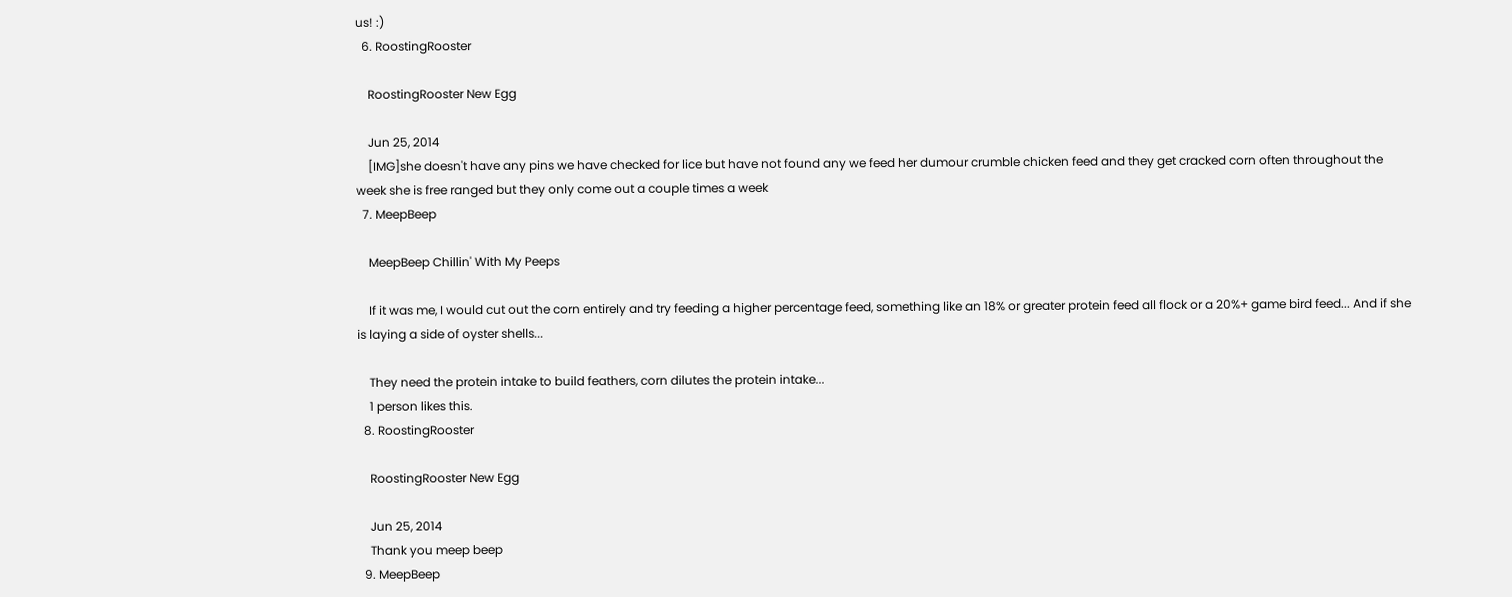us! :)
  6. RoostingRooster

    RoostingRooster New Egg

    Jun 25, 2014
    [IMG]she doesn't have any pins we have checked for lice but have not found any we feed her dumour crumble chicken feed and they get cracked corn often throughout the week she is free ranged but they only come out a couple times a week
  7. MeepBeep

    MeepBeep Chillin' With My Peeps

    If it was me, I would cut out the corn entirely and try feeding a higher percentage feed, something like an 18% or greater protein feed all flock or a 20%+ game bird feed... And if she is laying a side of oyster shells...

    They need the protein intake to build feathers, corn dilutes the protein intake...
    1 person likes this.
  8. RoostingRooster

    RoostingRooster New Egg

    Jun 25, 2014
    Thank you meep beep
  9. MeepBeep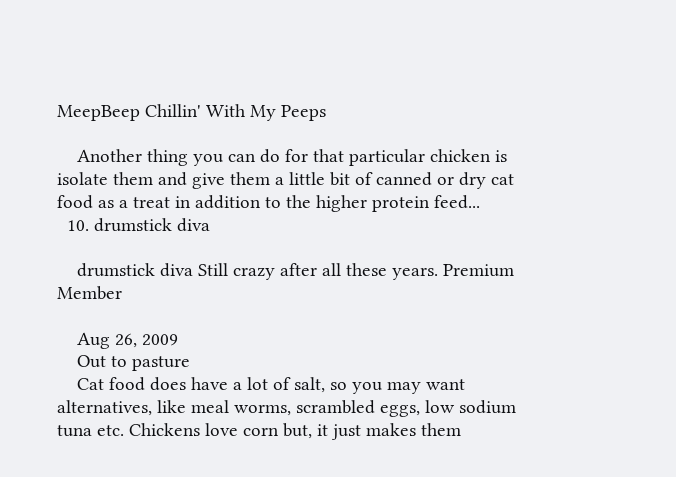MeepBeep Chillin' With My Peeps

    Another thing you can do for that particular chicken is isolate them and give them a little bit of canned or dry cat food as a treat in addition to the higher protein feed...
  10. drumstick diva

    drumstick diva Still crazy after all these years. Premium Member

    Aug 26, 2009
    Out to pasture
    Cat food does have a lot of salt, so you may want alternatives, like meal worms, scrambled eggs, low sodium tuna etc. Chickens love corn but, it just makes them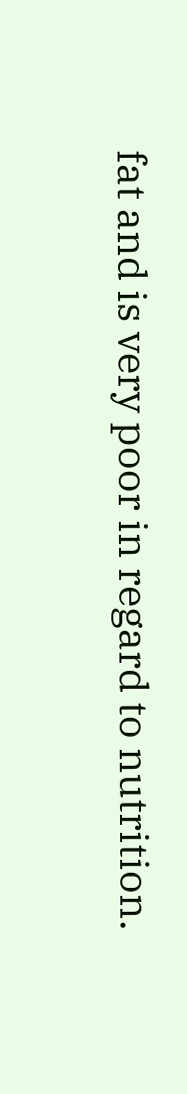fat and is very poor in regard to nutrition.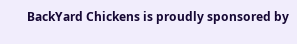BackYard Chickens is proudly sponsored by